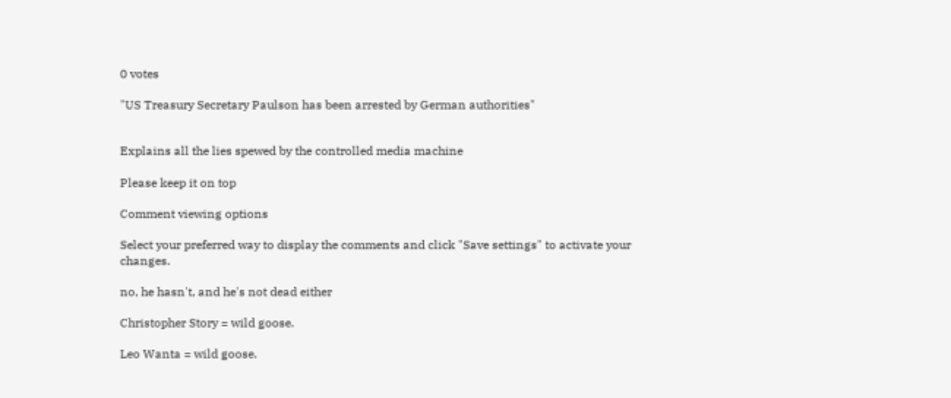0 votes

"US Treasury Secretary Paulson has been arrested by German authorities"


Explains all the lies spewed by the controlled media machine

Please keep it on top

Comment viewing options

Select your preferred way to display the comments and click "Save settings" to activate your changes.

no, he hasn't, and he's not dead either

Christopher Story = wild goose.

Leo Wanta = wild goose.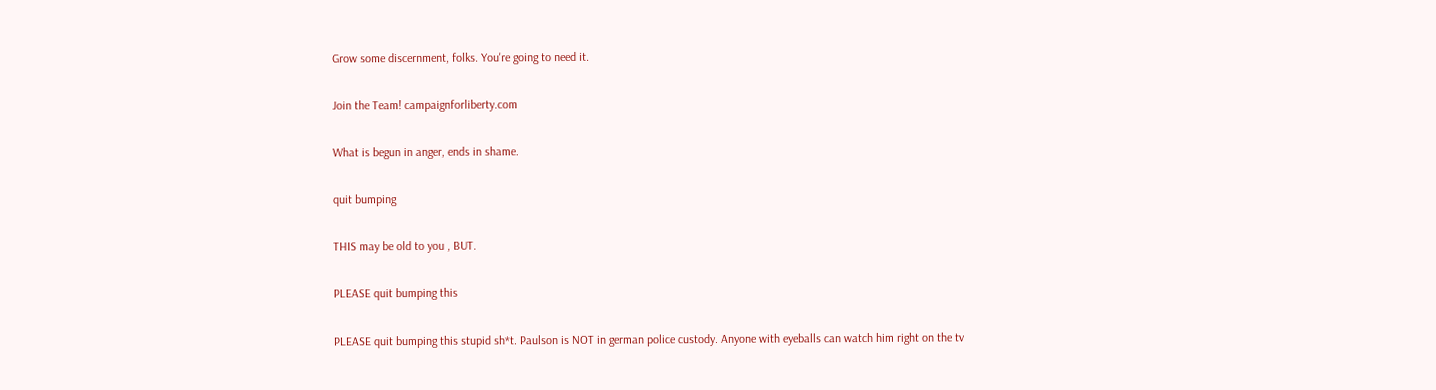Grow some discernment, folks. You're going to need it.

Join the Team! campaignforliberty.com

What is begun in anger, ends in shame.

quit bumping

THIS may be old to you , BUT.

PLEASE quit bumping this

PLEASE quit bumping this stupid sh*t. Paulson is NOT in german police custody. Anyone with eyeballs can watch him right on the tv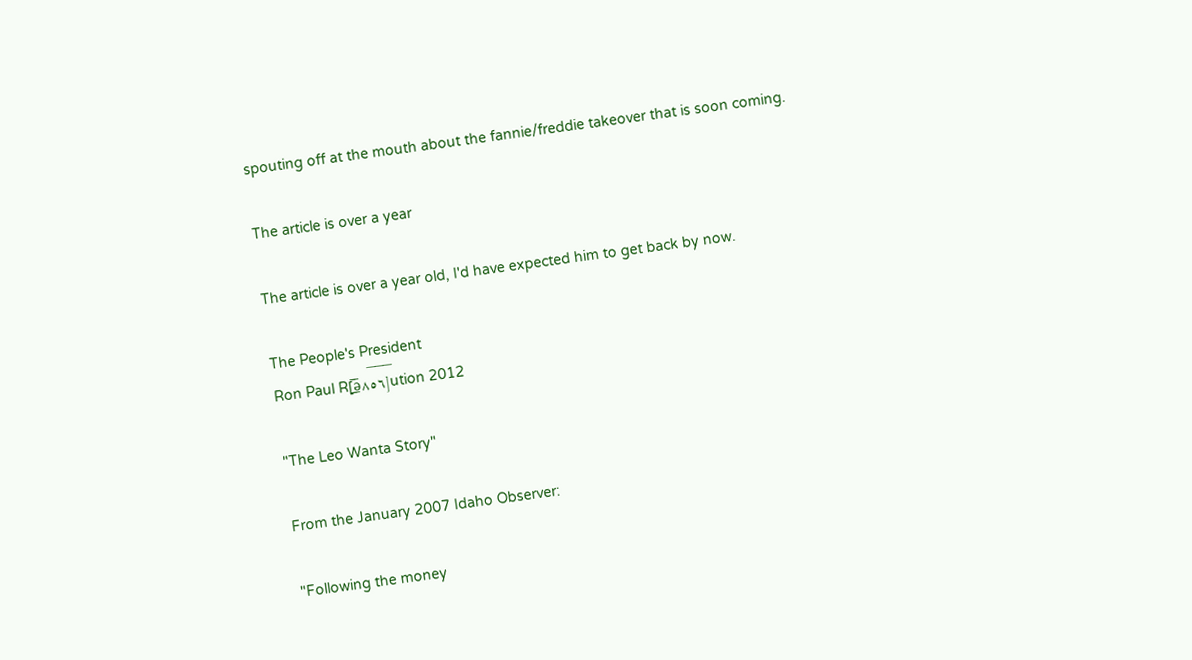spouting off at the mouth about the fannie/freddie takeover that is soon coming.

The article is over a year

The article is over a year old, I'd have expected him to get back by now.

The People's President
Ron Paul R[̲̅ə̲̅٨̅٥̅٦̅]ution 2012

"The Leo Wanta Story"

From the January 2007 Idaho Observer:

"Following the money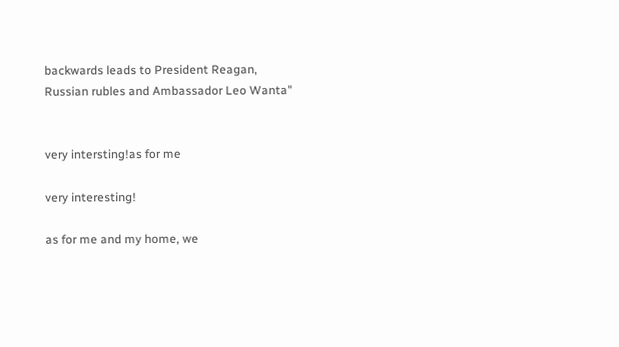backwards leads to President Reagan, Russian rubles and Ambassador Leo Wanta"


very intersting!as for me

very interesting!

as for me and my home, we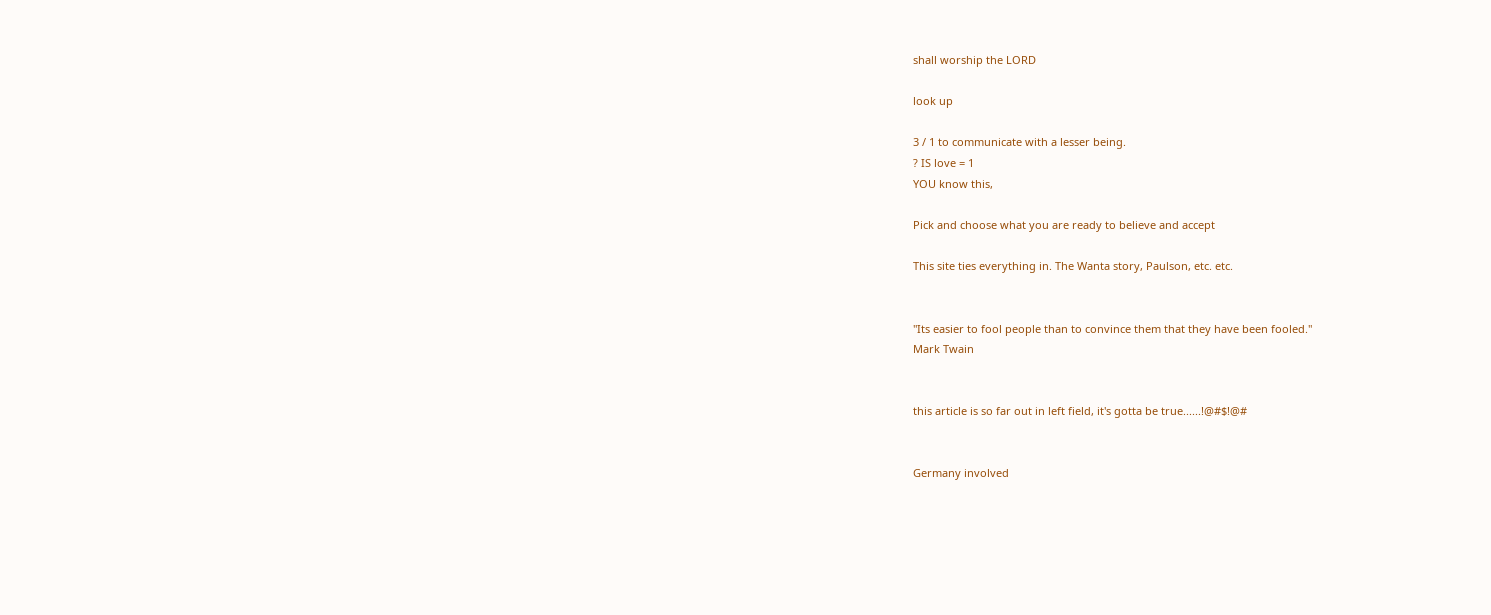shall worship the LORD

look up

3 / 1 to communicate with a lesser being.
? IS love = 1
YOU know this,

Pick and choose what you are ready to believe and accept

This site ties everything in. The Wanta story, Paulson, etc. etc.


"Its easier to fool people than to convince them that they have been fooled."
Mark Twain


this article is so far out in left field, it's gotta be true......!@#$!@#


Germany involved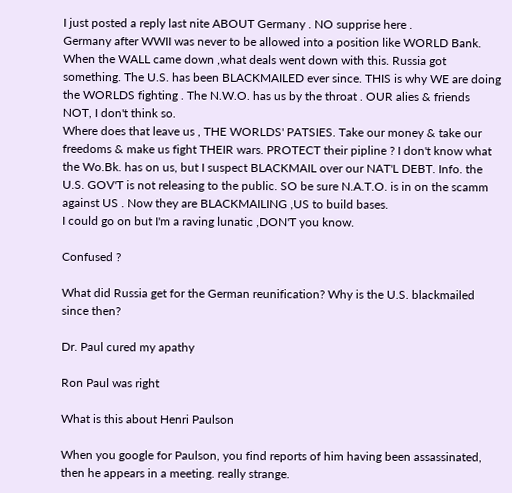I just posted a reply last nite ABOUT Germany . NO supprise here .
Germany after WWII was never to be allowed into a position like WORLD Bank. When the WALL came down ,what deals went down with this. Russia got something. The U.S. has been BLACKMAILED ever since. THIS is why WE are doing the WORLDS fighting . The N.W.O. has us by the throat . OUR alies & friends NOT, I don't think so.
Where does that leave us , THE WORLDS' PATSIES. Take our money & take our freedoms & make us fight THEIR wars. PROTECT their pipline ? I don't know what the Wo.Bk. has on us, but I suspect BLACKMAIL over our NAT'L DEBT. Info. the U.S. GOV'T is not releasing to the public. SO be sure N.A.T.O. is in on the scamm against US . Now they are BLACKMAILING ,US to build bases.
I could go on but I'm a raving lunatic ,DON'T you know.

Confused ?

What did Russia get for the German reunification? Why is the U.S. blackmailed since then?

Dr. Paul cured my apathy

Ron Paul was right

What is this about Henri Paulson

When you google for Paulson, you find reports of him having been assassinated, then he appears in a meeting. really strange.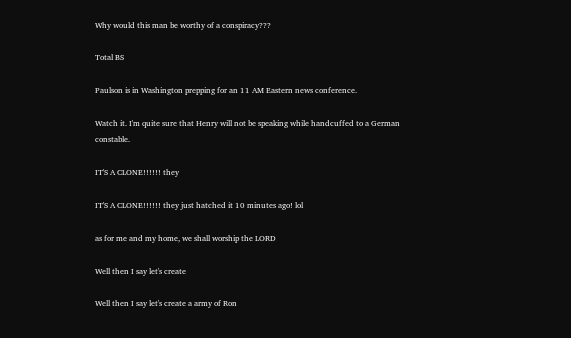Why would this man be worthy of a conspiracy???

Total BS

Paulson is in Washington prepping for an 11 AM Eastern news conference.

Watch it. I'm quite sure that Henry will not be speaking while handcuffed to a German constable.

IT'S A CLONE!!!!!! they

IT'S A CLONE!!!!!! they just hatched it 10 minutes ago! lol

as for me and my home, we shall worship the LORD

Well then I say let's create

Well then I say let's create a army of Ron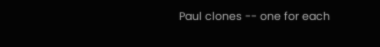Paul clones -- one for each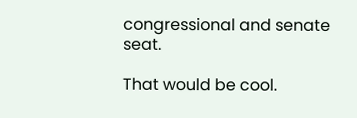congressional and senate seat.

That would be cool.